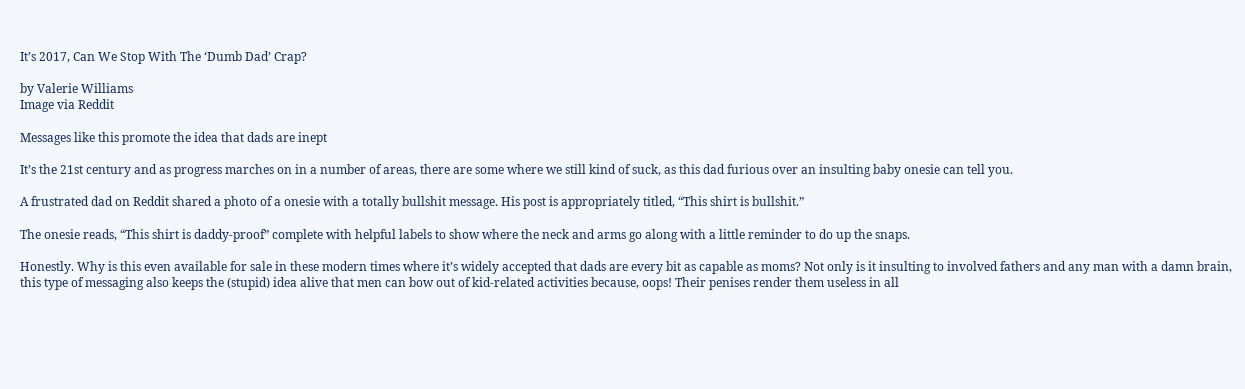It’s 2017, Can We Stop With The ‘Dumb Dad’ Crap?

by Valerie Williams
Image via Reddit

Messages like this promote the idea that dads are inept

It’s the 21st century and as progress marches on in a number of areas, there are some where we still kind of suck, as this dad furious over an insulting baby onesie can tell you.

A frustrated dad on Reddit shared a photo of a onesie with a totally bullshit message. His post is appropriately titled, “This shirt is bullshit.”

The onesie reads, “This shirt is daddy-proof” complete with helpful labels to show where the neck and arms go along with a little reminder to do up the snaps.

Honestly. Why is this even available for sale in these modern times where it’s widely accepted that dads are every bit as capable as moms? Not only is it insulting to involved fathers and any man with a damn brain, this type of messaging also keeps the (stupid) idea alive that men can bow out of kid-related activities because, oops! Their penises render them useless in all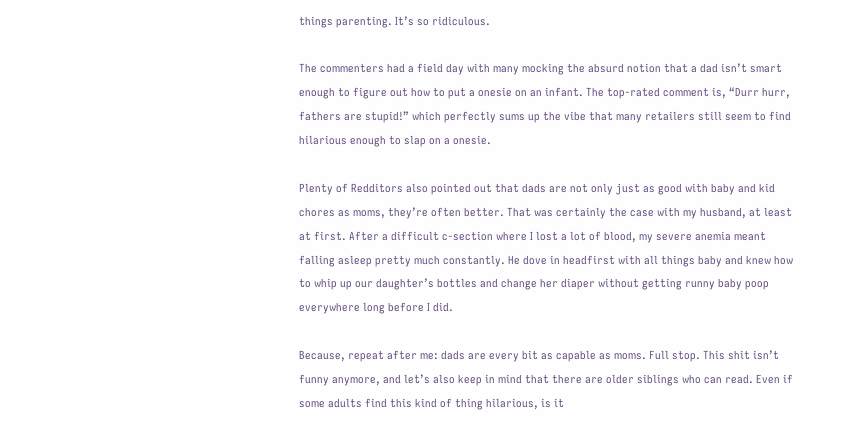things parenting. It’s so ridiculous.

The commenters had a field day with many mocking the absurd notion that a dad isn’t smart enough to figure out how to put a onesie on an infant. The top-rated comment is, “Durr hurr, fathers are stupid!” which perfectly sums up the vibe that many retailers still seem to find hilarious enough to slap on a onesie.

Plenty of Redditors also pointed out that dads are not only just as good with baby and kid chores as moms, they’re often better. That was certainly the case with my husband, at least at first. After a difficult c-section where I lost a lot of blood, my severe anemia meant falling asleep pretty much constantly. He dove in headfirst with all things baby and knew how to whip up our daughter’s bottles and change her diaper without getting runny baby poop everywhere long before I did.

Because, repeat after me: dads are every bit as capable as moms. Full stop. This shit isn’t funny anymore, and let’s also keep in mind that there are older siblings who can read. Even if some adults find this kind of thing hilarious, is it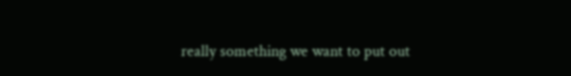really something we want to put out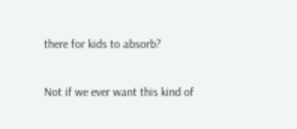there for kids to absorb?

Not if we ever want this kind of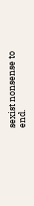sexist nonsense to end.